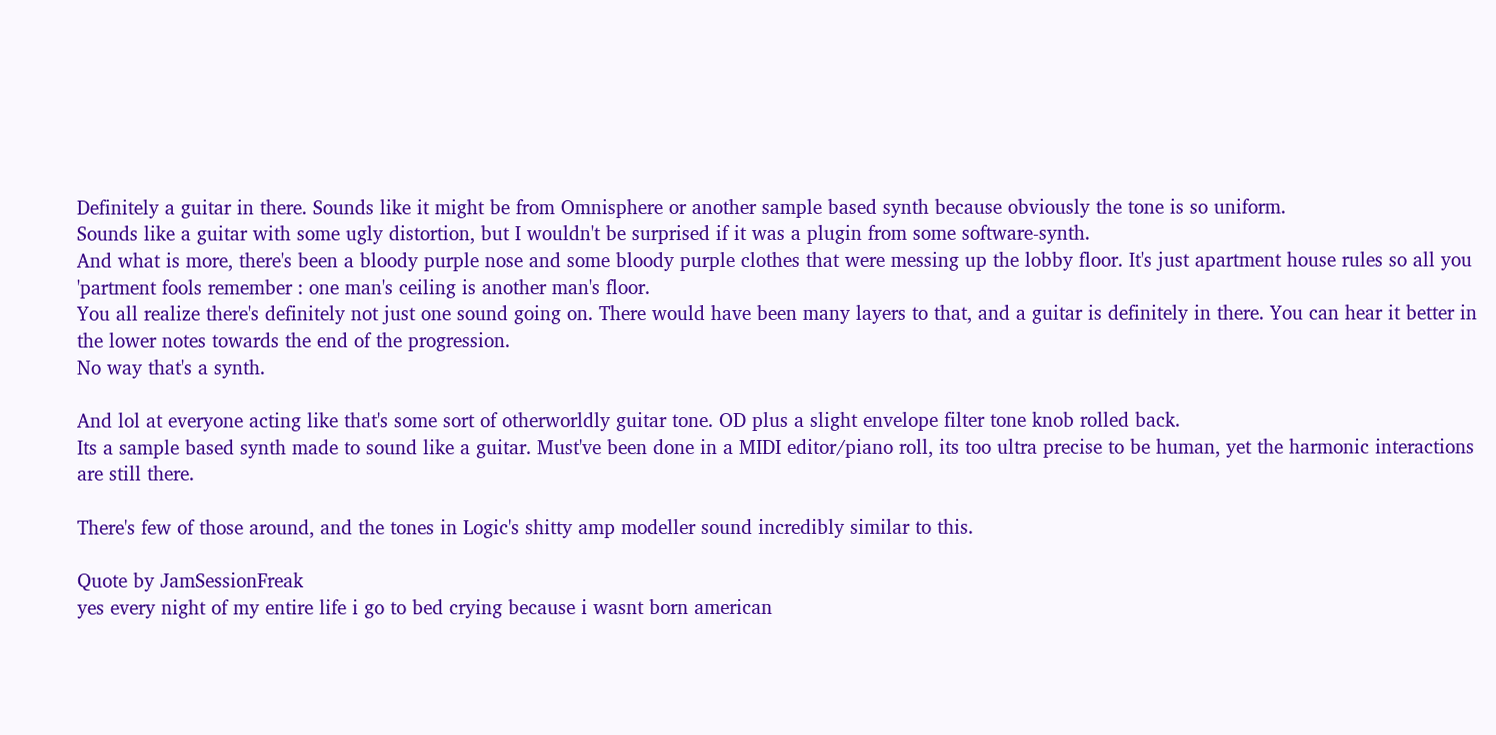Definitely a guitar in there. Sounds like it might be from Omnisphere or another sample based synth because obviously the tone is so uniform.
Sounds like a guitar with some ugly distortion, but I wouldn't be surprised if it was a plugin from some software-synth.
And what is more, there's been a bloody purple nose and some bloody purple clothes that were messing up the lobby floor. It's just apartment house rules so all you 'partment fools remember : one man's ceiling is another man's floor.
You all realize there's definitely not just one sound going on. There would have been many layers to that, and a guitar is definitely in there. You can hear it better in the lower notes towards the end of the progression.
No way that's a synth.

And lol at everyone acting like that's some sort of otherworldly guitar tone. OD plus a slight envelope filter tone knob rolled back.
Its a sample based synth made to sound like a guitar. Must've been done in a MIDI editor/piano roll, its too ultra precise to be human, yet the harmonic interactions are still there.

There's few of those around, and the tones in Logic's shitty amp modeller sound incredibly similar to this.

Quote by JamSessionFreak
yes every night of my entire life i go to bed crying because i wasnt born american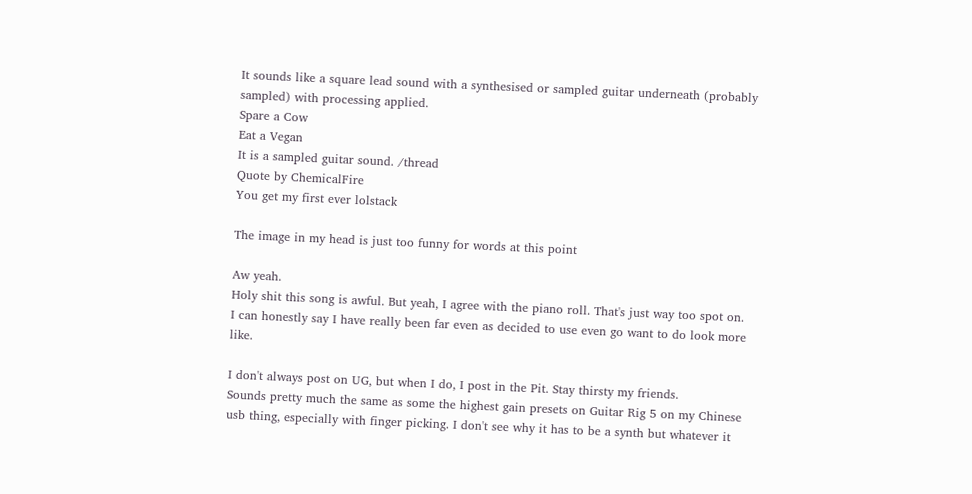It sounds like a square lead sound with a synthesised or sampled guitar underneath (probably sampled) with processing applied.
Spare a Cow
Eat a Vegan
It is a sampled guitar sound. /thread
Quote by ChemicalFire
You get my first ever lolstack

The image in my head is just too funny for words at this point

Aw yeah.
Holy shit this song is awful. But yeah, I agree with the piano roll. That's just way too spot on.
I can honestly say I have really been far even as decided to use even go want to do look more like.

I don't always post on UG, but when I do, I post in the Pit. Stay thirsty my friends.
Sounds pretty much the same as some the highest gain presets on Guitar Rig 5 on my Chinese usb thing, especially with finger picking. I don't see why it has to be a synth but whatever it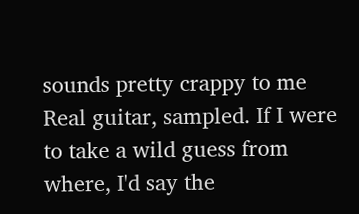sounds pretty crappy to me
Real guitar, sampled. If I were to take a wild guess from where, I'd say the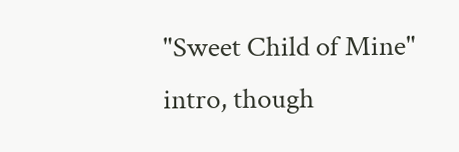"Sweet Child of Mine" intro, though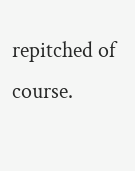repitched of course.